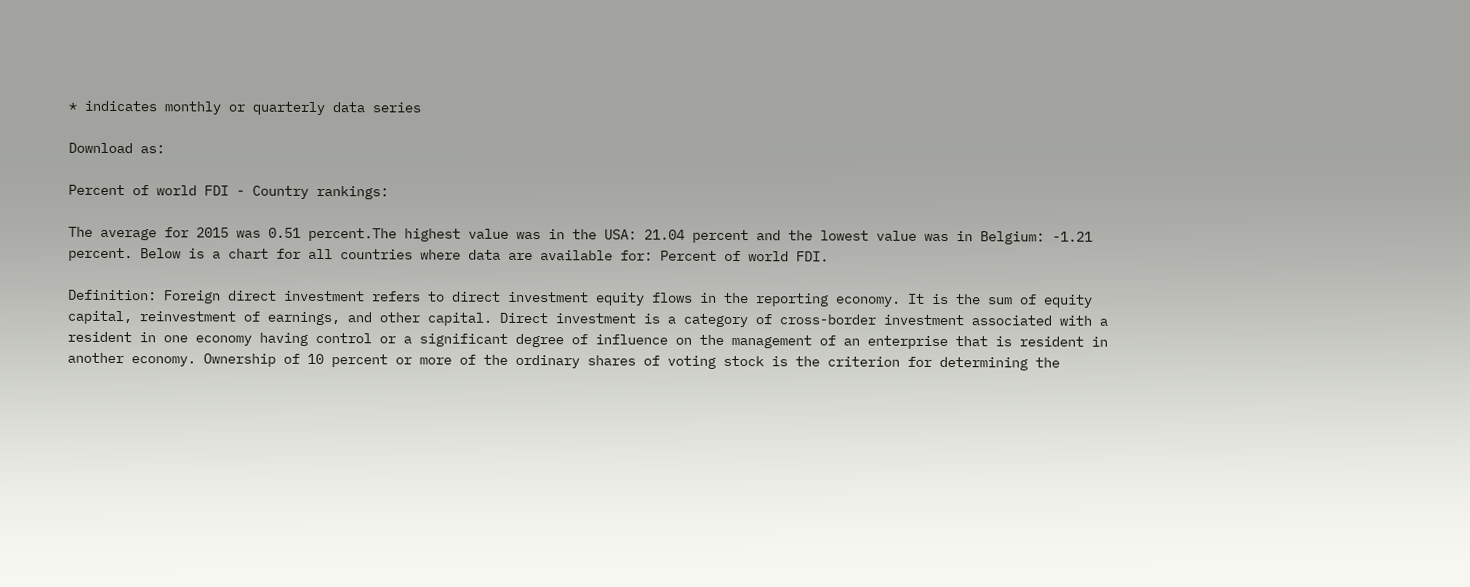* indicates monthly or quarterly data series

Download as:

Percent of world FDI - Country rankings:

The average for 2015 was 0.51 percent.The highest value was in the USA: 21.04 percent and the lowest value was in Belgium: -1.21 percent. Below is a chart for all countries where data are available for: Percent of world FDI.

Definition: Foreign direct investment refers to direct investment equity flows in the reporting economy. It is the sum of equity capital, reinvestment of earnings, and other capital. Direct investment is a category of cross-border investment associated with a resident in one economy having control or a significant degree of influence on the management of an enterprise that is resident in another economy. Ownership of 10 percent or more of the ordinary shares of voting stock is the criterion for determining the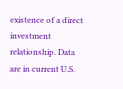existence of a direct investment relationship. Data are in current U.S.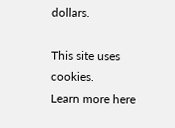dollars.

This site uses cookies.
Learn more here